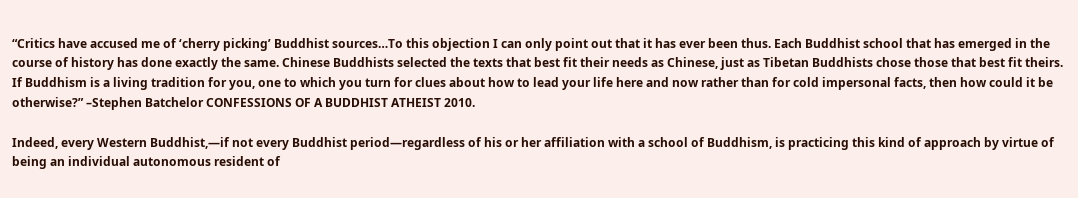“Critics have accused me of ‘cherry picking’ Buddhist sources…To this objection I can only point out that it has ever been thus. Each Buddhist school that has emerged in the course of history has done exactly the same. Chinese Buddhists selected the texts that best fit their needs as Chinese, just as Tibetan Buddhists chose those that best fit theirs. If Buddhism is a living tradition for you, one to which you turn for clues about how to lead your life here and now rather than for cold impersonal facts, then how could it be otherwise?” –Stephen Batchelor CONFESSIONS OF A BUDDHIST ATHEIST 2010.

Indeed, every Western Buddhist,—if not every Buddhist period—regardless of his or her affiliation with a school of Buddhism, is practicing this kind of approach by virtue of being an individual autonomous resident of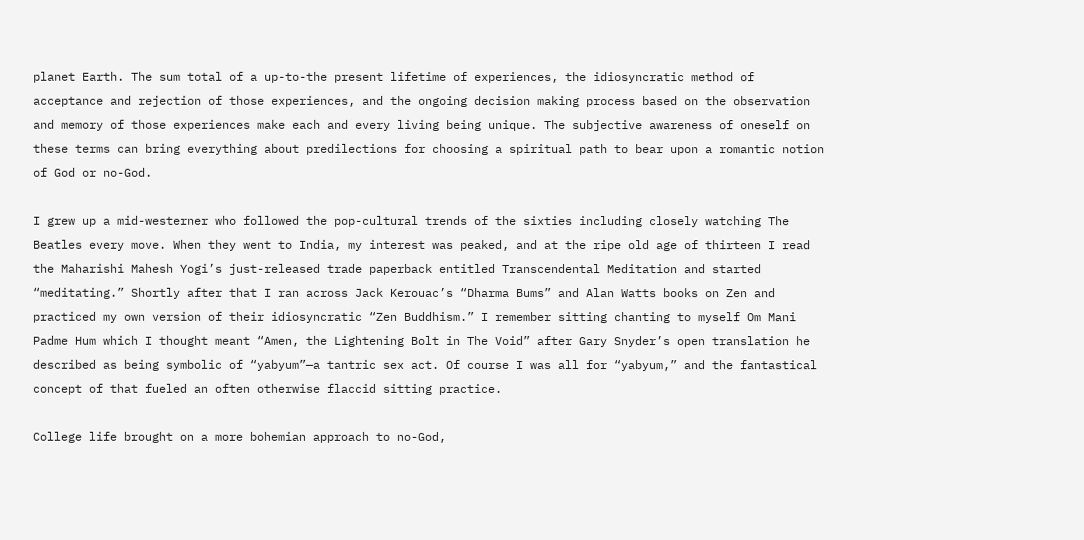planet Earth. The sum total of a up-to-the present lifetime of experiences, the idiosyncratic method of acceptance and rejection of those experiences, and the ongoing decision making process based on the observation and memory of those experiences make each and every living being unique. The subjective awareness of oneself on these terms can bring everything about predilections for choosing a spiritual path to bear upon a romantic notion of God or no-God.

I grew up a mid-westerner who followed the pop-cultural trends of the sixties including closely watching The Beatles every move. When they went to India, my interest was peaked, and at the ripe old age of thirteen I read the Maharishi Mahesh Yogi’s just-released trade paperback entitled Transcendental Meditation and started “meditating.” Shortly after that I ran across Jack Kerouac’s “Dharma Bums” and Alan Watts books on Zen and practiced my own version of their idiosyncratic “Zen Buddhism.” I remember sitting chanting to myself Om Mani Padme Hum which I thought meant “Amen, the Lightening Bolt in The Void” after Gary Snyder’s open translation he described as being symbolic of “yabyum”—a tantric sex act. Of course I was all for “yabyum,” and the fantastical concept of that fueled an often otherwise flaccid sitting practice.

College life brought on a more bohemian approach to no-God,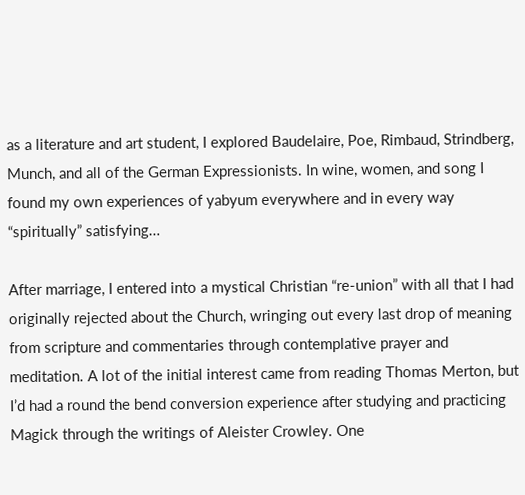as a literature and art student, I explored Baudelaire, Poe, Rimbaud, Strindberg, Munch, and all of the German Expressionists. In wine, women, and song I found my own experiences of yabyum everywhere and in every way “spiritually” satisfying…

After marriage, I entered into a mystical Christian “re-union” with all that I had originally rejected about the Church, wringing out every last drop of meaning from scripture and commentaries through contemplative prayer and meditation. A lot of the initial interest came from reading Thomas Merton, but I’d had a round the bend conversion experience after studying and practicing Magick through the writings of Aleister Crowley. One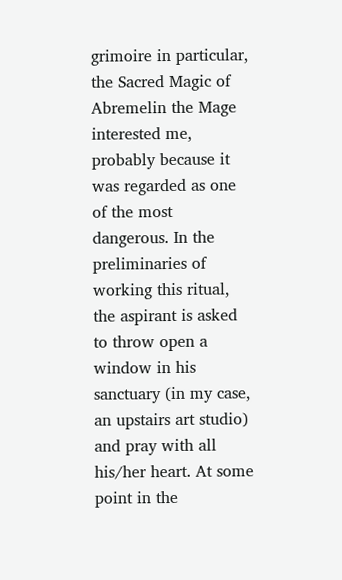grimoire in particular, the Sacred Magic of Abremelin the Mage interested me, probably because it was regarded as one of the most dangerous. In the preliminaries of working this ritual, the aspirant is asked to throw open a window in his sanctuary (in my case, an upstairs art studio) and pray with all his/her heart. At some point in the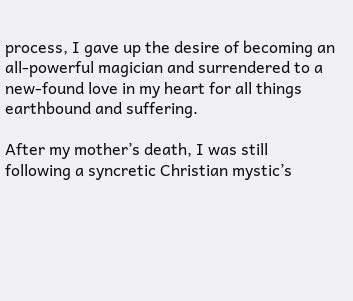process, I gave up the desire of becoming an all-powerful magician and surrendered to a new-found love in my heart for all things earthbound and suffering.

After my mother’s death, I was still following a syncretic Christian mystic’s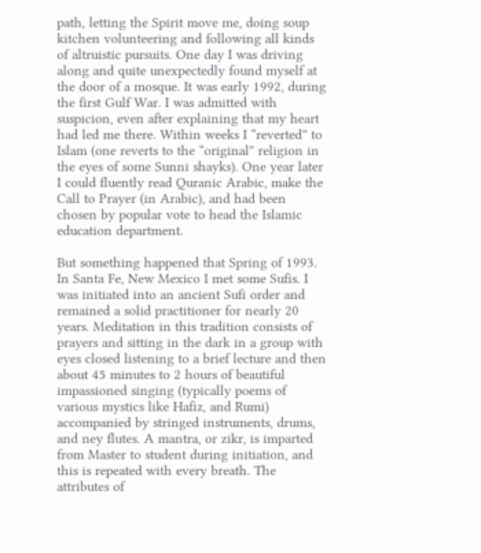path, letting the Spirit move me, doing soup kitchen volunteering and following all kinds of altruistic pursuits. One day I was driving along and quite unexpectedly found myself at the door of a mosque. It was early 1992, during the first Gulf War. I was admitted with suspicion, even after explaining that my heart had led me there. Within weeks I “reverted” to Islam (one reverts to the “original” religion in the eyes of some Sunni shayks). One year later I could fluently read Quranic Arabic, make the Call to Prayer (in Arabic), and had been chosen by popular vote to head the Islamic education department.

But something happened that Spring of 1993. In Santa Fe, New Mexico I met some Sufis. I was initiated into an ancient Sufi order and remained a solid practitioner for nearly 20 years. Meditation in this tradition consists of prayers and sitting in the dark in a group with eyes closed listening to a brief lecture and then about 45 minutes to 2 hours of beautiful impassioned singing (typically poems of various mystics like Hafiz, and Rumi) accompanied by stringed instruments, drums, and ney flutes. A mantra, or zikr, is imparted from Master to student during initiation, and this is repeated with every breath. The attributes of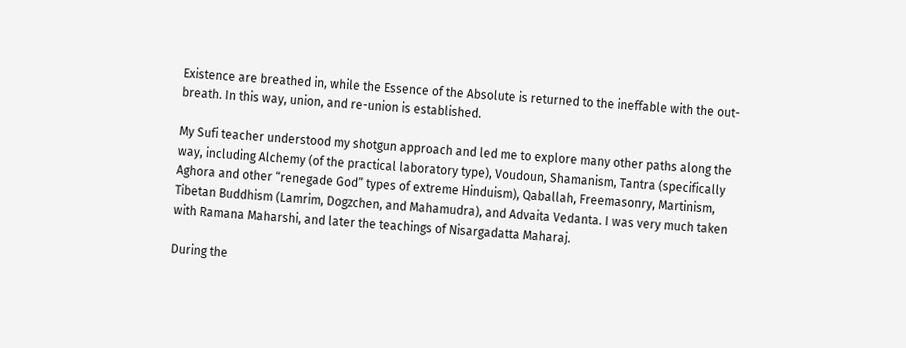Existence are breathed in, while the Essence of the Absolute is returned to the ineffable with the out-breath. In this way, union, and re-union is established.

My Sufi teacher understood my shotgun approach and led me to explore many other paths along the way, including Alchemy (of the practical laboratory type), Voudoun, Shamanism, Tantra (specifically Aghora and other “renegade God” types of extreme Hinduism), Qaballah, Freemasonry, Martinism, Tibetan Buddhism (Lamrim, Dogzchen, and Mahamudra), and Advaita Vedanta. I was very much taken with Ramana Maharshi, and later the teachings of Nisargadatta Maharaj.

During the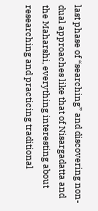last phase of “searching” and discovering non-dual approaches like that of Nisargadatta and the Maharshi, everything interesting about researching and practicing traditional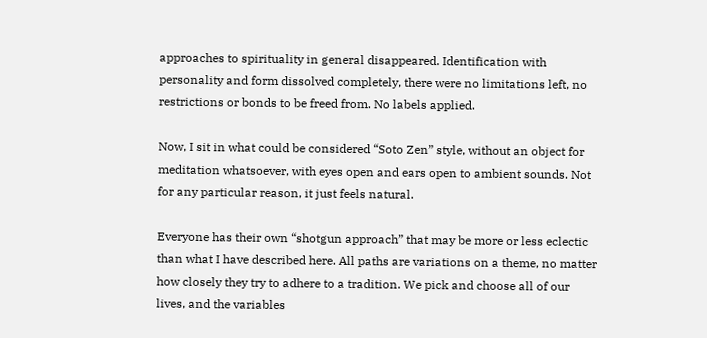approaches to spirituality in general disappeared. Identification with personality and form dissolved completely, there were no limitations left, no restrictions or bonds to be freed from. No labels applied.

Now, I sit in what could be considered “Soto Zen” style, without an object for meditation whatsoever, with eyes open and ears open to ambient sounds. Not for any particular reason, it just feels natural.

Everyone has their own “shotgun approach” that may be more or less eclectic than what I have described here. All paths are variations on a theme, no matter how closely they try to adhere to a tradition. We pick and choose all of our lives, and the variables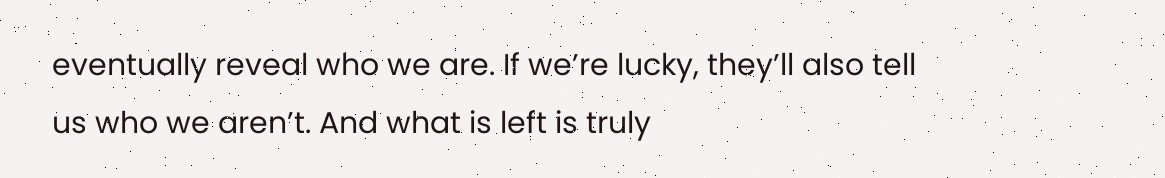eventually reveal who we are. If we’re lucky, they’ll also tell us who we aren’t. And what is left is truly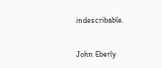indescribable.


John Eberly